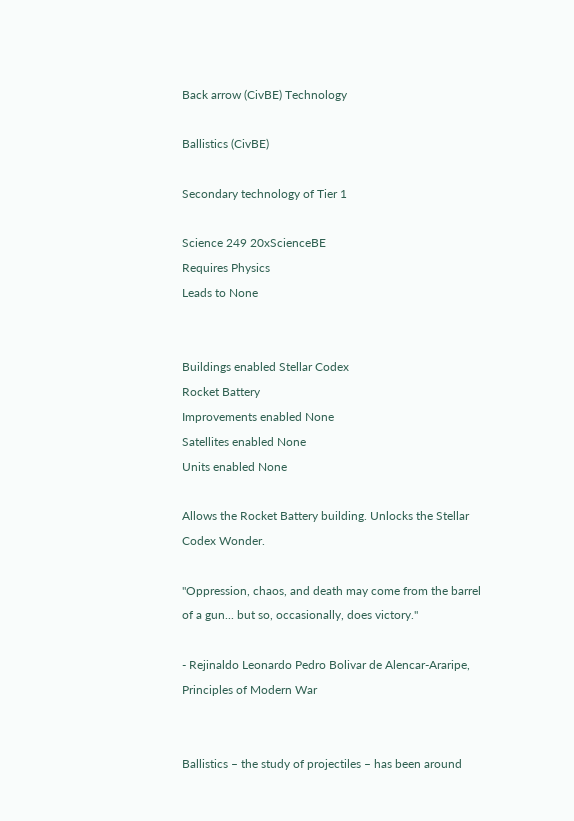Back arrow (CivBE) Technology

Ballistics (CivBE)

Secondary technology of Tier 1

Science 249 20xScienceBE
Requires Physics
Leads to None


Buildings enabled Stellar Codex
Rocket Battery
Improvements enabled None
Satellites enabled None
Units enabled None

Allows the Rocket Battery building. Unlocks the Stellar Codex Wonder.

"Oppression, chaos, and death may come from the barrel of a gun... but so, occasionally, does victory."

- Rejinaldo Leonardo Pedro Bolivar de Alencar-Araripe, Principles of Modern War


Ballistics – the study of projectiles – has been around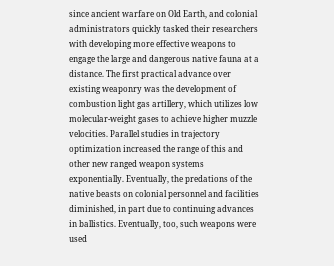since ancient warfare on Old Earth, and colonial administrators quickly tasked their researchers with developing more effective weapons to engage the large and dangerous native fauna at a distance. The first practical advance over existing weaponry was the development of combustion light gas artillery, which utilizes low molecular-weight gases to achieve higher muzzle velocities. Parallel studies in trajectory optimization increased the range of this and other new ranged weapon systems exponentially. Eventually, the predations of the native beasts on colonial personnel and facilities diminished, in part due to continuing advances in ballistics. Eventually, too, such weapons were used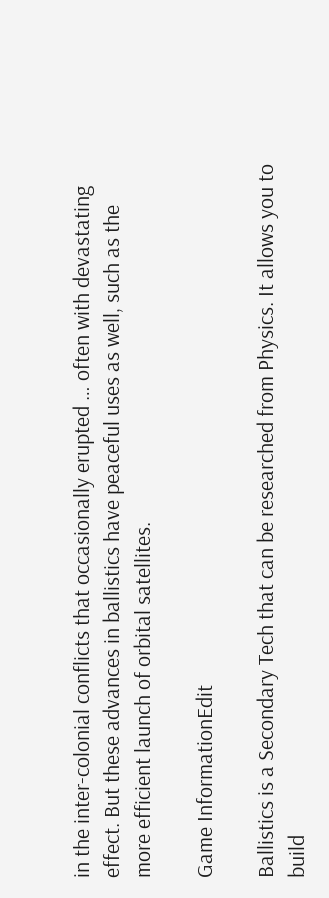in the inter-colonial conflicts that occasionally erupted … often with devastating effect. But these advances in ballistics have peaceful uses as well, such as the more efficient launch of orbital satellites.

Game InformationEdit

Ballistics is a Secondary Tech that can be researched from Physics. It allows you to build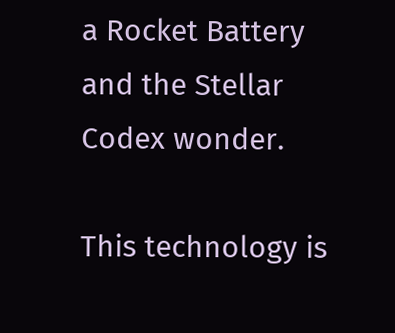a Rocket Battery and the Stellar Codex wonder.

This technology is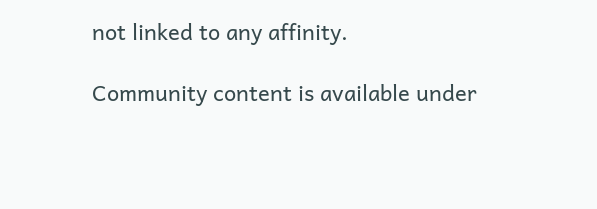not linked to any affinity.

Community content is available under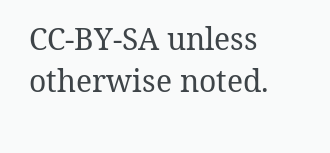CC-BY-SA unless otherwise noted.